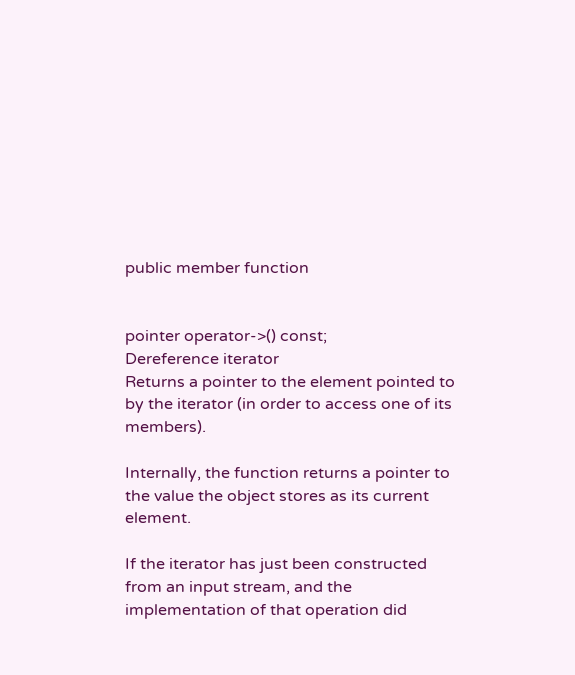public member function


pointer operator->() const;
Dereference iterator
Returns a pointer to the element pointed to by the iterator (in order to access one of its members).

Internally, the function returns a pointer to the value the object stores as its current element.

If the iterator has just been constructed from an input stream, and the implementation of that operation did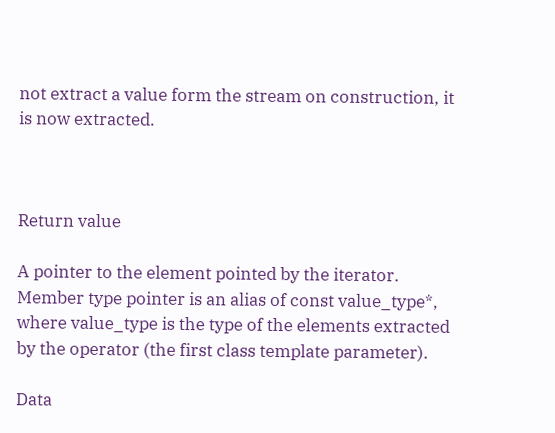not extract a value form the stream on construction, it is now extracted.



Return value

A pointer to the element pointed by the iterator.
Member type pointer is an alias of const value_type*, where value_type is the type of the elements extracted by the operator (the first class template parameter).

Data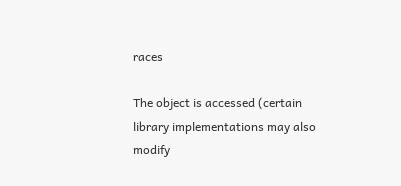races

The object is accessed (certain library implementations may also modify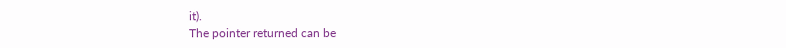it).
The pointer returned can be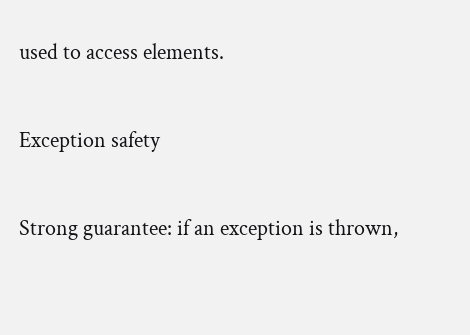used to access elements.

Exception safety

Strong guarantee: if an exception is thrown,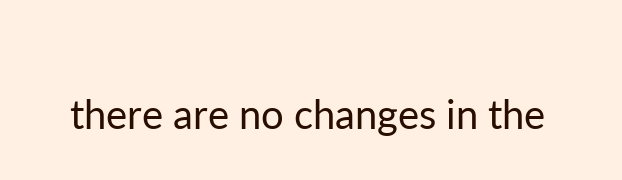there are no changes in the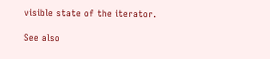visible state of the iterator.

See also